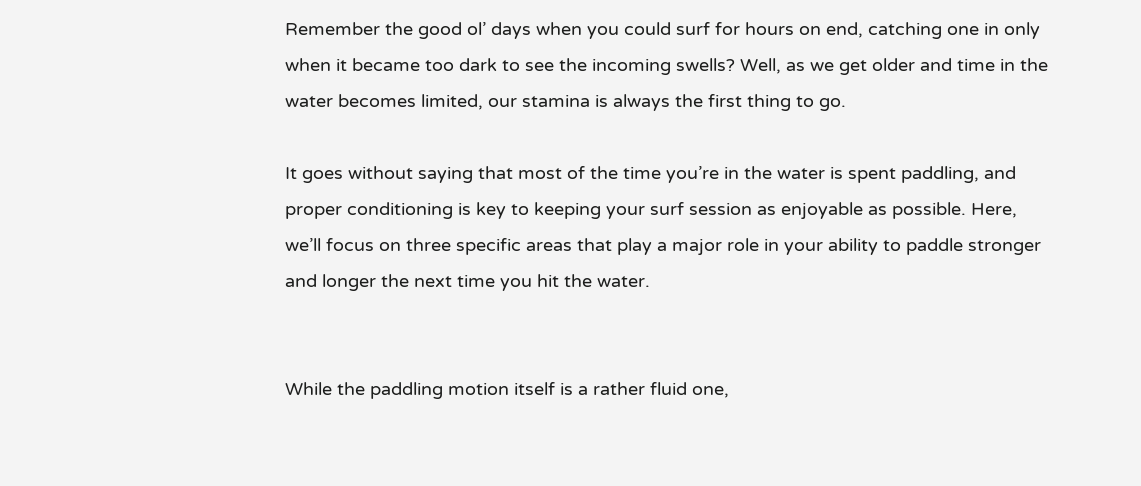Remember the good ol’ days when you could surf for hours on end, catching one in only when it became too dark to see the incoming swells? Well, as we get older and time in the water becomes limited, our stamina is always the first thing to go.

It goes without saying that most of the time you’re in the water is spent paddling, and proper conditioning is key to keeping your surf session as enjoyable as possible. Here, we’ll focus on three specific areas that play a major role in your ability to paddle stronger and longer the next time you hit the water.


While the paddling motion itself is a rather fluid one,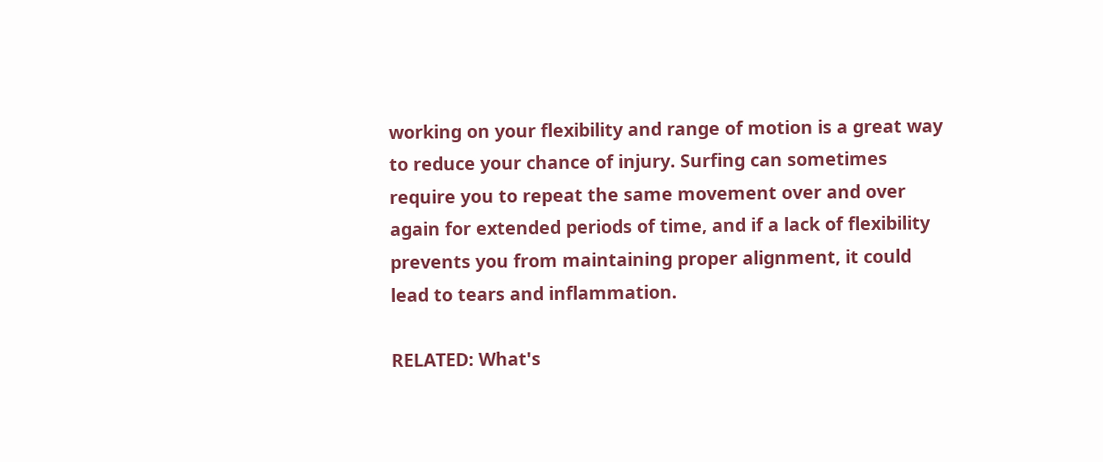working on your flexibility and range of motion is a great way to reduce your chance of injury. Surfing can sometimes require you to repeat the same movement over and over again for extended periods of time, and if a lack of flexibility prevents you from maintaining proper alignment, it could lead to tears and inflammation.

RELATED: What's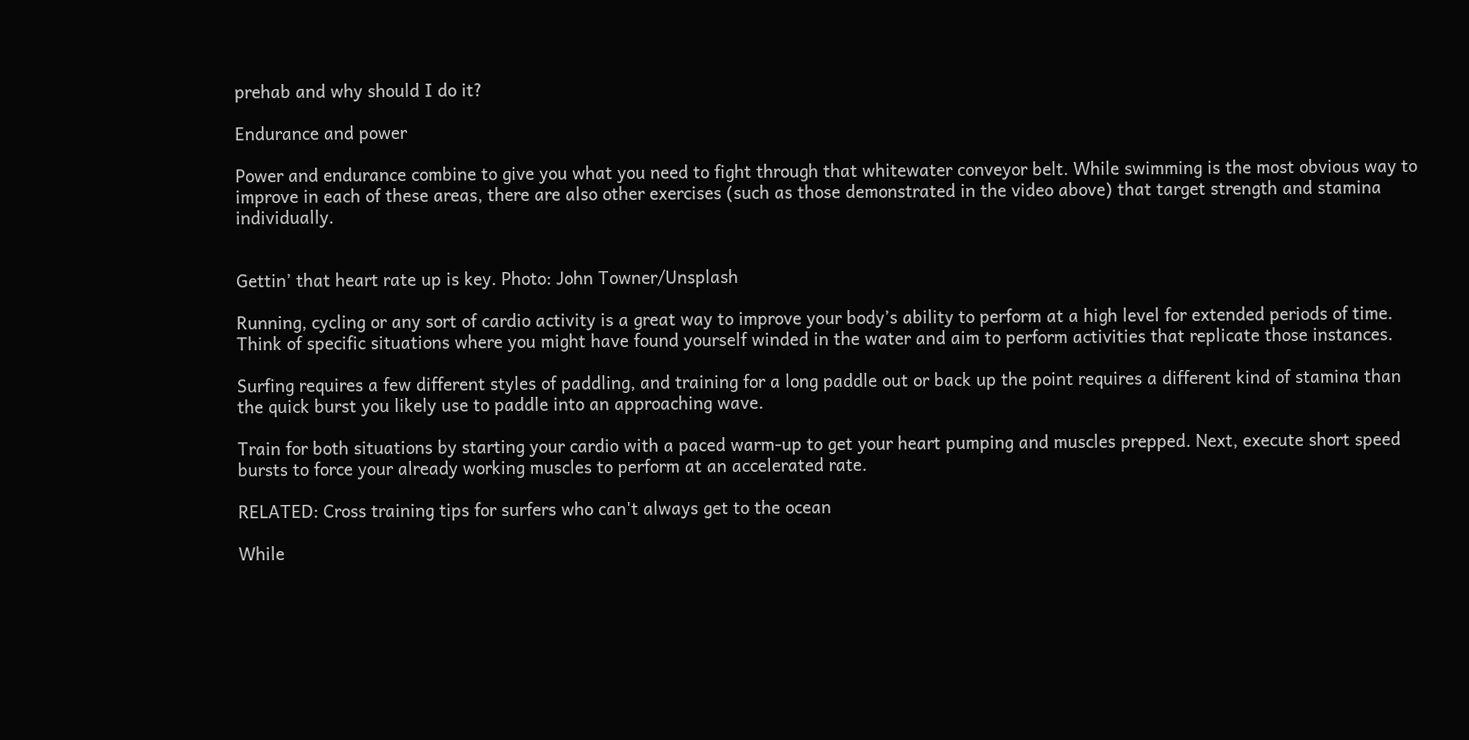prehab and why should I do it?

Endurance and power

Power and endurance combine to give you what you need to fight through that whitewater conveyor belt. While swimming is the most obvious way to improve in each of these areas, there are also other exercises (such as those demonstrated in the video above) that target strength and stamina individually.


Gettin’ that heart rate up is key. Photo: John Towner/Unsplash

Running, cycling or any sort of cardio activity is a great way to improve your body’s ability to perform at a high level for extended periods of time. Think of specific situations where you might have found yourself winded in the water and aim to perform activities that replicate those instances.

Surfing requires a few different styles of paddling, and training for a long paddle out or back up the point requires a different kind of stamina than the quick burst you likely use to paddle into an approaching wave.

Train for both situations by starting your cardio with a paced warm-up to get your heart pumping and muscles prepped. Next, execute short speed bursts to force your already working muscles to perform at an accelerated rate.

RELATED: Cross training tips for surfers who can't always get to the ocean

While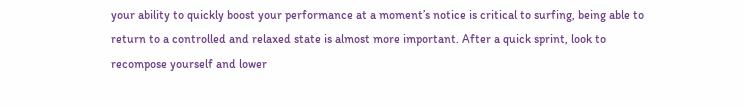your ability to quickly boost your performance at a moment’s notice is critical to surfing, being able to return to a controlled and relaxed state is almost more important. After a quick sprint, look to recompose yourself and lower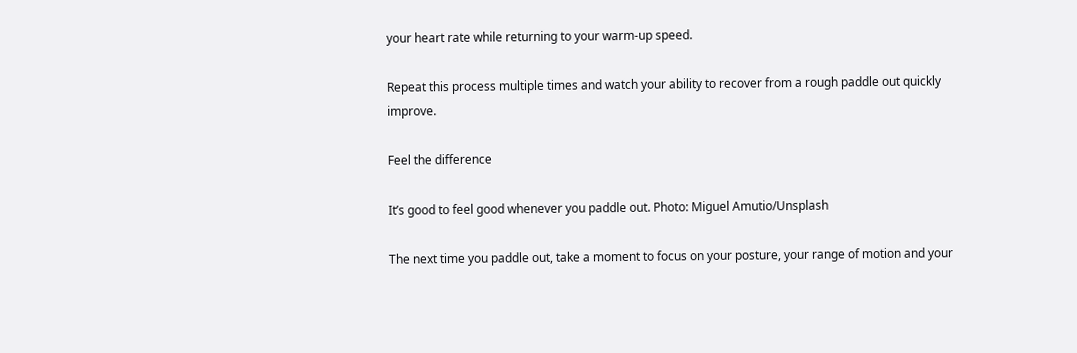your heart rate while returning to your warm-up speed.

Repeat this process multiple times and watch your ability to recover from a rough paddle out quickly improve.

Feel the difference

It’s good to feel good whenever you paddle out. Photo: Miguel Amutio/Unsplash

The next time you paddle out, take a moment to focus on your posture, your range of motion and your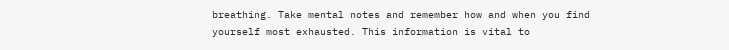breathing. Take mental notes and remember how and when you find yourself most exhausted. This information is vital to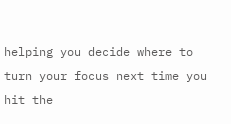helping you decide where to turn your focus next time you hit the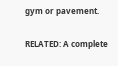gym or pavement.

RELATED: A complete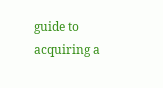guide to acquiring a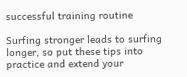successful training routine

Surfing stronger leads to surfing longer, so put these tips into practice and extend your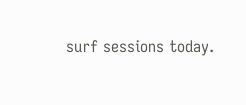surf sessions today.